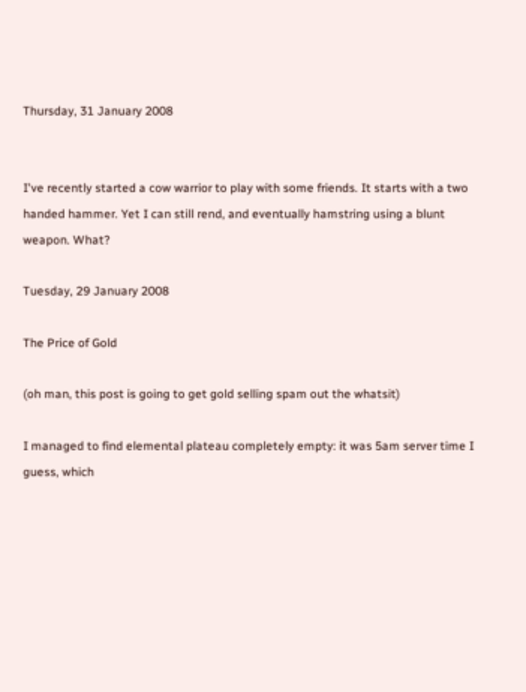Thursday, 31 January 2008


I've recently started a cow warrior to play with some friends. It starts with a two handed hammer. Yet I can still rend, and eventually hamstring using a blunt weapon. What?

Tuesday, 29 January 2008

The Price of Gold

(oh man, this post is going to get gold selling spam out the whatsit)

I managed to find elemental plateau completely empty: it was 5am server time I guess, which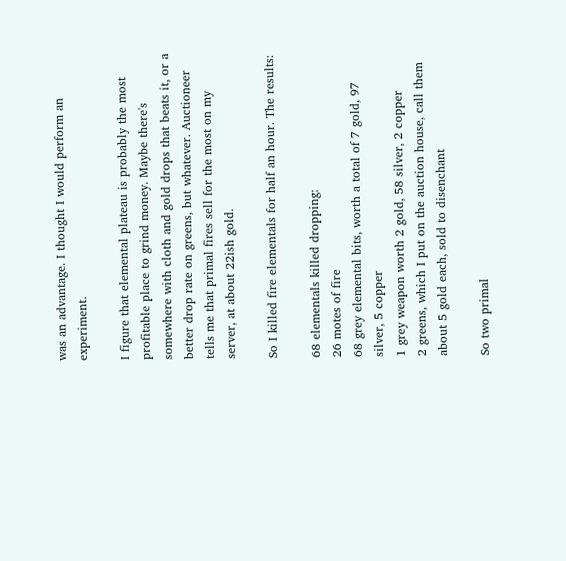was an advantage. I thought I would perform an experiment.

I figure that elemental plateau is probably the most profitable place to grind money. Maybe there's somewhere with cloth and gold drops that beats it, or a better drop rate on greens, but whatever. Auctioneer tells me that primal fires sell for the most on my server, at about 22ish gold.

So I killed fire elementals for half an hour. The results:

68 elementals killed dropping:
26 motes of fire
68 grey elemental bits, worth a total of 7 gold, 97 silver, 5 copper
1 grey weapon worth 2 gold, 58 silver, 2 copper
2 greens, which I put on the auction house, call them about 5 gold each, sold to disenchant

So two primal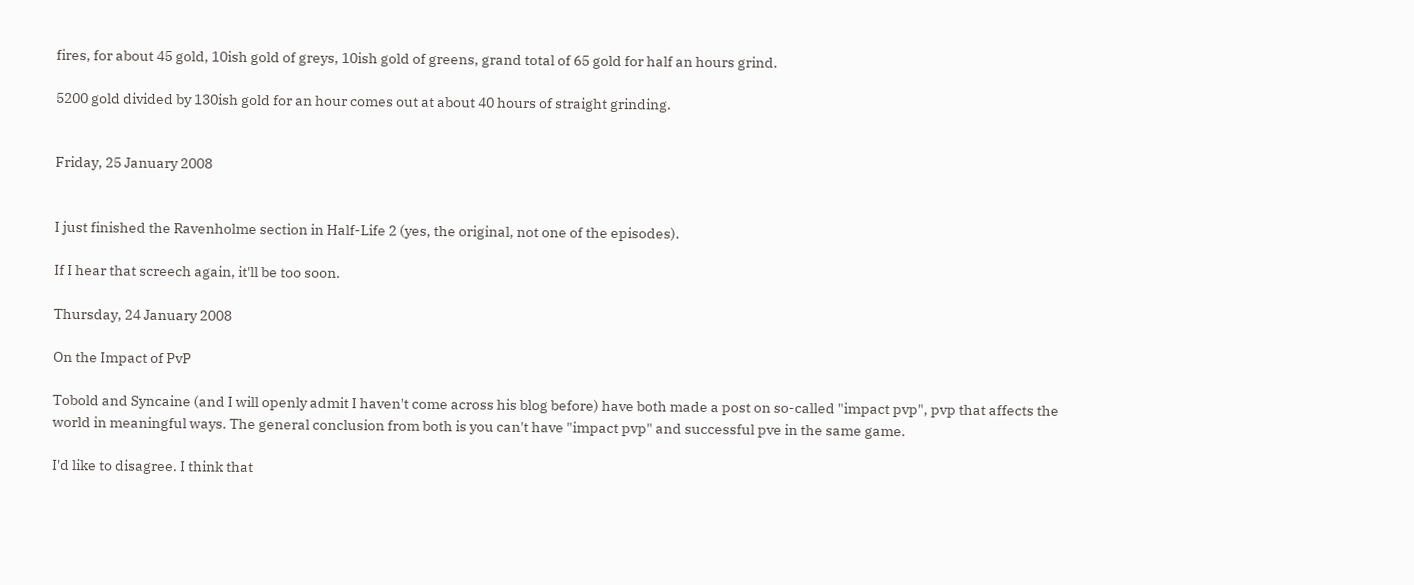fires, for about 45 gold, 10ish gold of greys, 10ish gold of greens, grand total of 65 gold for half an hours grind.

5200 gold divided by 130ish gold for an hour comes out at about 40 hours of straight grinding.


Friday, 25 January 2008


I just finished the Ravenholme section in Half-Life 2 (yes, the original, not one of the episodes).

If I hear that screech again, it'll be too soon.

Thursday, 24 January 2008

On the Impact of PvP

Tobold and Syncaine (and I will openly admit I haven't come across his blog before) have both made a post on so-called "impact pvp", pvp that affects the world in meaningful ways. The general conclusion from both is you can't have "impact pvp" and successful pve in the same game.

I'd like to disagree. I think that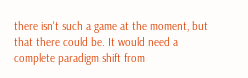there isn't such a game at the moment, but that there could be. It would need a complete paradigm shift from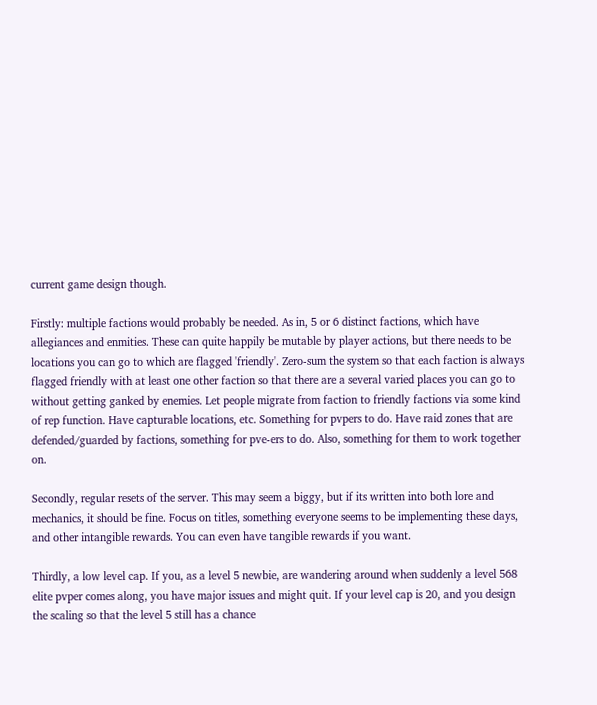current game design though.

Firstly: multiple factions would probably be needed. As in, 5 or 6 distinct factions, which have allegiances and enmities. These can quite happily be mutable by player actions, but there needs to be locations you can go to which are flagged 'friendly'. Zero-sum the system so that each faction is always flagged friendly with at least one other faction so that there are a several varied places you can go to without getting ganked by enemies. Let people migrate from faction to friendly factions via some kind of rep function. Have capturable locations, etc. Something for pvpers to do. Have raid zones that are defended/guarded by factions, something for pve-ers to do. Also, something for them to work together on.

Secondly, regular resets of the server. This may seem a biggy, but if its written into both lore and mechanics, it should be fine. Focus on titles, something everyone seems to be implementing these days, and other intangible rewards. You can even have tangible rewards if you want.

Thirdly, a low level cap. If you, as a level 5 newbie, are wandering around when suddenly a level 568 elite pvper comes along, you have major issues and might quit. If your level cap is 20, and you design the scaling so that the level 5 still has a chance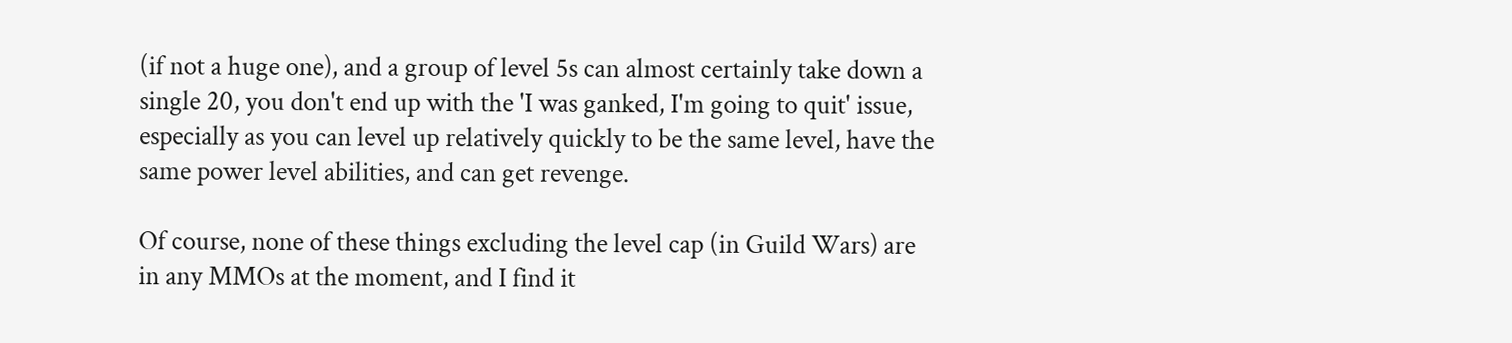(if not a huge one), and a group of level 5s can almost certainly take down a single 20, you don't end up with the 'I was ganked, I'm going to quit' issue, especially as you can level up relatively quickly to be the same level, have the same power level abilities, and can get revenge.

Of course, none of these things excluding the level cap (in Guild Wars) are in any MMOs at the moment, and I find it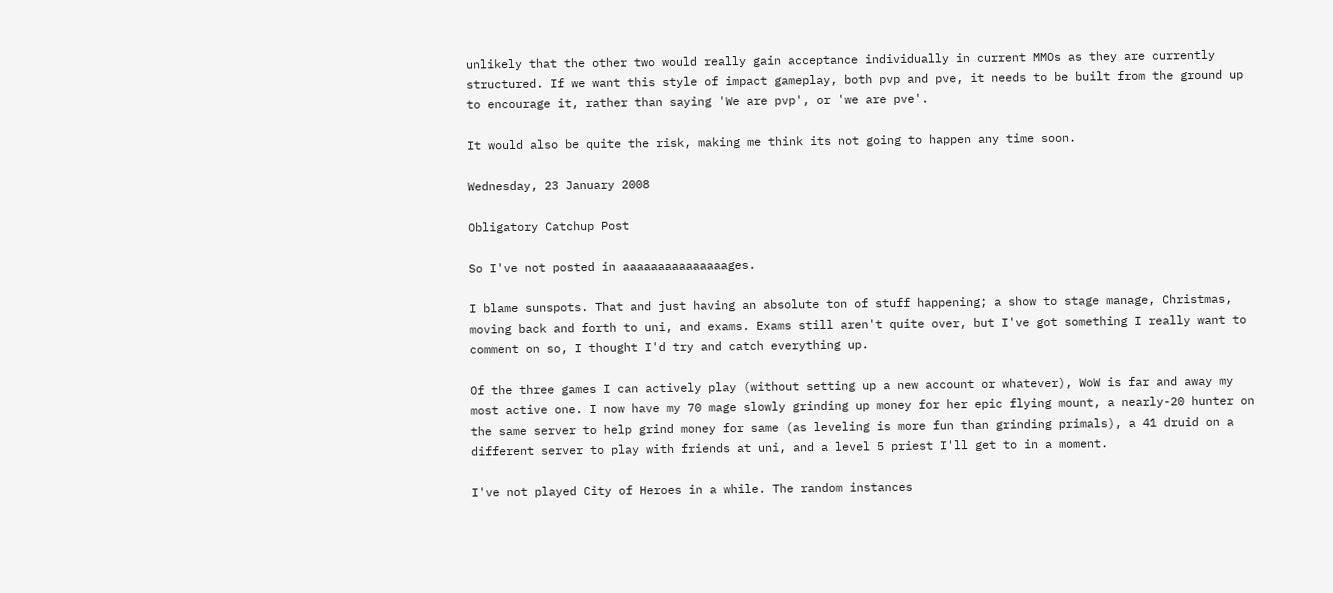unlikely that the other two would really gain acceptance individually in current MMOs as they are currently structured. If we want this style of impact gameplay, both pvp and pve, it needs to be built from the ground up to encourage it, rather than saying 'We are pvp', or 'we are pve'.

It would also be quite the risk, making me think its not going to happen any time soon.

Wednesday, 23 January 2008

Obligatory Catchup Post

So I've not posted in aaaaaaaaaaaaaaages.

I blame sunspots. That and just having an absolute ton of stuff happening; a show to stage manage, Christmas, moving back and forth to uni, and exams. Exams still aren't quite over, but I've got something I really want to comment on so, I thought I'd try and catch everything up.

Of the three games I can actively play (without setting up a new account or whatever), WoW is far and away my most active one. I now have my 70 mage slowly grinding up money for her epic flying mount, a nearly-20 hunter on the same server to help grind money for same (as leveling is more fun than grinding primals), a 41 druid on a different server to play with friends at uni, and a level 5 priest I'll get to in a moment.

I've not played City of Heroes in a while. The random instances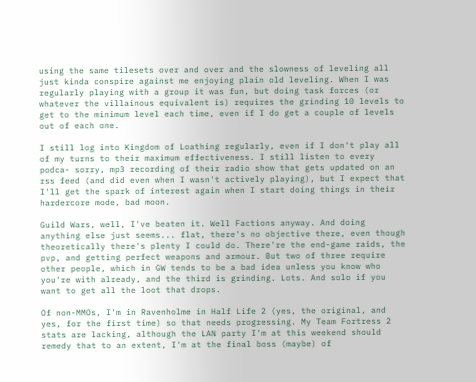using the same tilesets over and over and the slowness of leveling all just kinda conspire against me enjoying plain old leveling. When I was regularly playing with a group it was fun, but doing task forces (or whatever the villainous equivalent is) requires the grinding 10 levels to get to the minimum level each time, even if I do get a couple of levels out of each one.

I still log into Kingdom of Loathing regularly, even if I don't play all of my turns to their maximum effectiveness. I still listen to every podca- sorry, mp3 recording of their radio show that gets updated on an rss feed (and did even when I wasn't actively playing), but I expect that I'll get the spark of interest again when I start doing things in their hardercore mode, bad moon.

Guild Wars, well, I've beaten it. Well Factions anyway. And doing anything else just seems... flat, there's no objective there, even though theoretically there's plenty I could do. There're the end-game raids, the pvp, and getting perfect weapons and armour. But two of three require other people, which in GW tends to be a bad idea unless you know who you're with already, and the third is grinding. Lots. And solo if you want to get all the loot that drops.

Of non-MMOs, I'm in Ravenholme in Half Life 2 (yes, the original, and yes, for the first time) so that needs progressing. My Team Fortress 2 stats are lacking, although the LAN party I'm at this weekend should remedy that to an extent, I'm at the final boss (maybe) of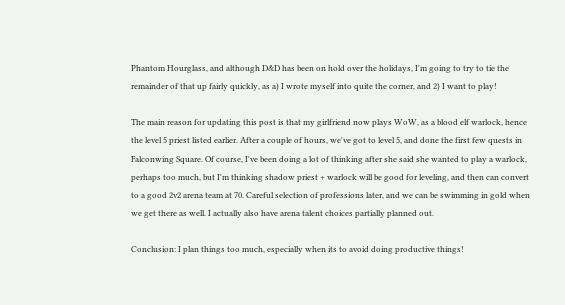Phantom Hourglass, and although D&D has been on hold over the holidays, I'm going to try to tie the remainder of that up fairly quickly, as a) I wrote myself into quite the corner, and 2) I want to play!

The main reason for updating this post is that my girlfriend now plays WoW, as a blood elf warlock, hence the level 5 priest listed earlier. After a couple of hours, we've got to level 5, and done the first few quests in Falconwing Square. Of course, I've been doing a lot of thinking after she said she wanted to play a warlock, perhaps too much, but I'm thinking shadow priest + warlock will be good for leveling, and then can convert to a good 2v2 arena team at 70. Careful selection of professions later, and we can be swimming in gold when we get there as well. I actually also have arena talent choices partially planned out.

Conclusion: I plan things too much, especially when its to avoid doing productive things!